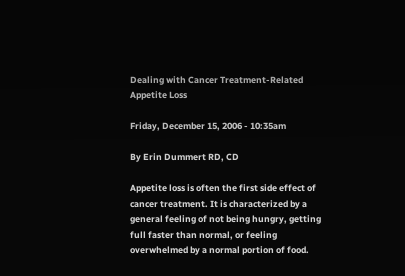Dealing with Cancer Treatment-Related Appetite Loss

Friday, December 15, 2006 - 10:35am

By Erin Dummert RD, CD

Appetite loss is often the first side effect of cancer treatment. It is characterized by a general feeling of not being hungry, getting full faster than normal, or feeling overwhelmed by a normal portion of food.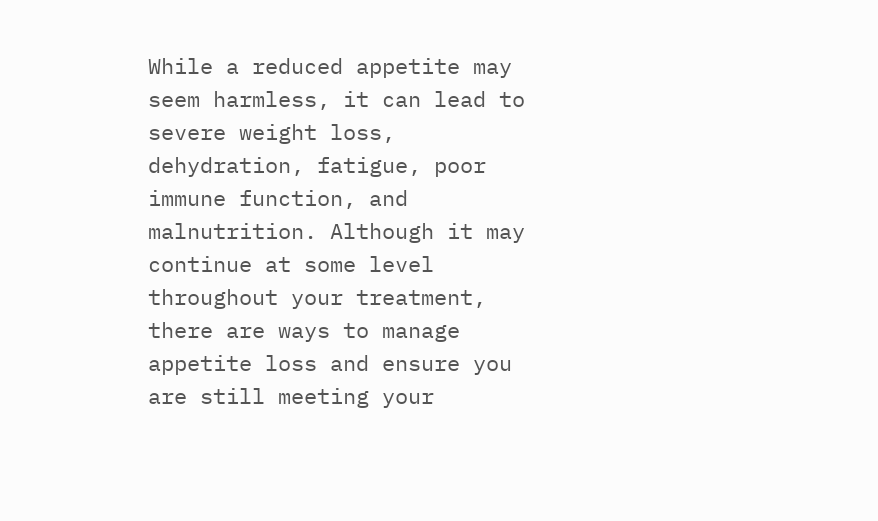While a reduced appetite may seem harmless, it can lead to severe weight loss, dehydration, fatigue, poor immune function, and malnutrition. Although it may continue at some level throughout your treatment, there are ways to manage appetite loss and ensure you are still meeting your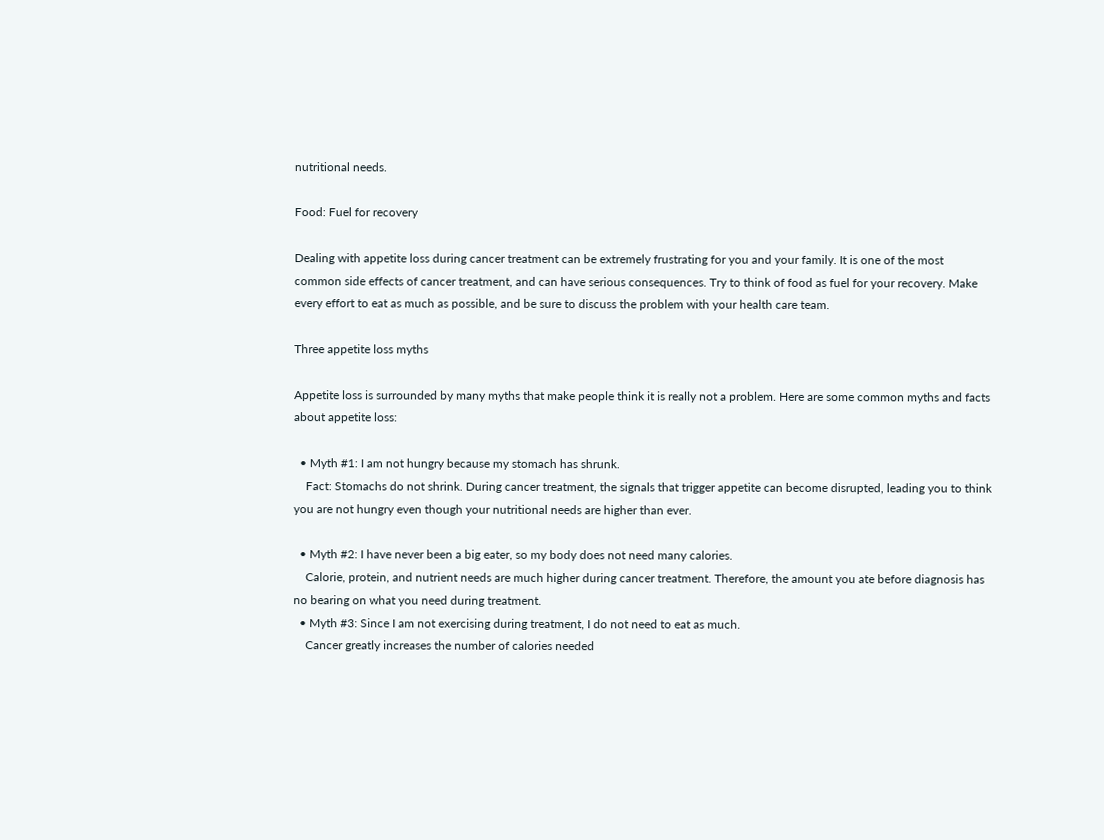nutritional needs.

Food: Fuel for recovery

Dealing with appetite loss during cancer treatment can be extremely frustrating for you and your family. It is one of the most common side effects of cancer treatment, and can have serious consequences. Try to think of food as fuel for your recovery. Make every effort to eat as much as possible, and be sure to discuss the problem with your health care team.

Three appetite loss myths

Appetite loss is surrounded by many myths that make people think it is really not a problem. Here are some common myths and facts about appetite loss:

  • Myth #1: I am not hungry because my stomach has shrunk.
    Fact: Stomachs do not shrink. During cancer treatment, the signals that trigger appetite can become disrupted, leading you to think you are not hungry even though your nutritional needs are higher than ever.

  • Myth #2: I have never been a big eater, so my body does not need many calories.
    Calorie, protein, and nutrient needs are much higher during cancer treatment. Therefore, the amount you ate before diagnosis has no bearing on what you need during treatment.
  • Myth #3: Since I am not exercising during treatment, I do not need to eat as much.
    Cancer greatly increases the number of calories needed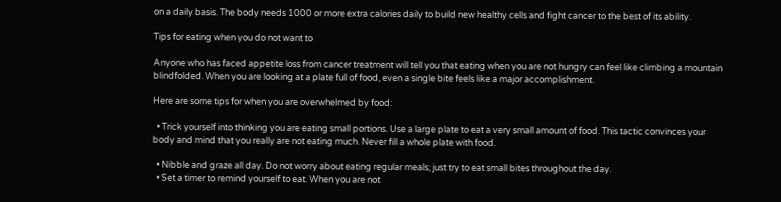on a daily basis. The body needs 1000 or more extra calories daily to build new healthy cells and fight cancer to the best of its ability.

Tips for eating when you do not want to

Anyone who has faced appetite loss from cancer treatment will tell you that eating when you are not hungry can feel like climbing a mountain blindfolded. When you are looking at a plate full of food, even a single bite feels like a major accomplishment.

Here are some tips for when you are overwhelmed by food:

  • Trick yourself into thinking you are eating small portions. Use a large plate to eat a very small amount of food. This tactic convinces your body and mind that you really are not eating much. Never fill a whole plate with food.

  • Nibble and graze all day. Do not worry about eating regular meals; just try to eat small bites throughout the day.
  • Set a timer to remind yourself to eat. When you are not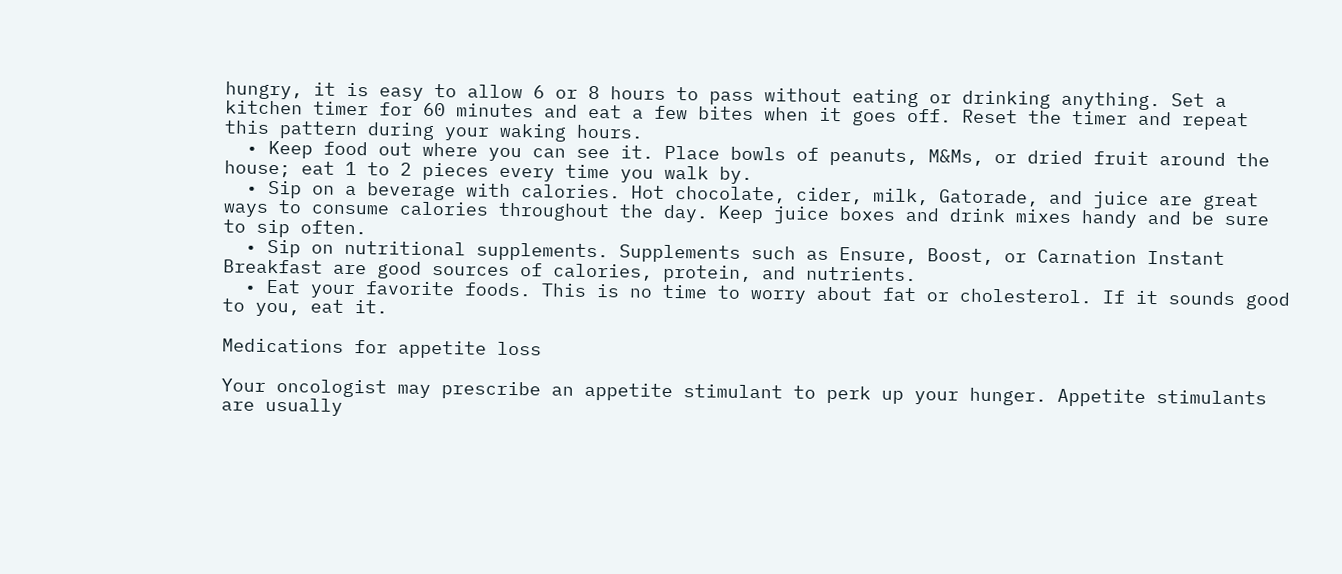hungry, it is easy to allow 6 or 8 hours to pass without eating or drinking anything. Set a kitchen timer for 60 minutes and eat a few bites when it goes off. Reset the timer and repeat this pattern during your waking hours.
  • Keep food out where you can see it. Place bowls of peanuts, M&Ms, or dried fruit around the house; eat 1 to 2 pieces every time you walk by.
  • Sip on a beverage with calories. Hot chocolate, cider, milk, Gatorade, and juice are great ways to consume calories throughout the day. Keep juice boxes and drink mixes handy and be sure to sip often.
  • Sip on nutritional supplements. Supplements such as Ensure, Boost, or Carnation Instant Breakfast are good sources of calories, protein, and nutrients.
  • Eat your favorite foods. This is no time to worry about fat or cholesterol. If it sounds good to you, eat it.

Medications for appetite loss

Your oncologist may prescribe an appetite stimulant to perk up your hunger. Appetite stimulants are usually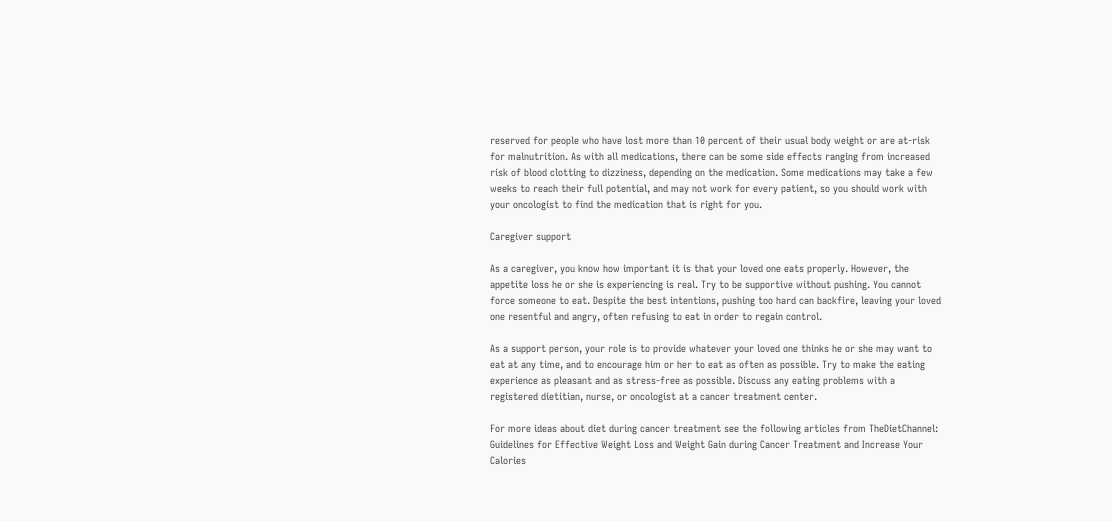reserved for people who have lost more than 10 percent of their usual body weight or are at-risk for malnutrition. As with all medications, there can be some side effects ranging from increased risk of blood clotting to dizziness, depending on the medication. Some medications may take a few weeks to reach their full potential, and may not work for every patient, so you should work with your oncologist to find the medication that is right for you.

Caregiver support

As a caregiver, you know how important it is that your loved one eats properly. However, the appetite loss he or she is experiencing is real. Try to be supportive without pushing. You cannot force someone to eat. Despite the best intentions, pushing too hard can backfire, leaving your loved one resentful and angry, often refusing to eat in order to regain control.

As a support person, your role is to provide whatever your loved one thinks he or she may want to eat at any time, and to encourage him or her to eat as often as possible. Try to make the eating experience as pleasant and as stress-free as possible. Discuss any eating problems with a registered dietitian, nurse, or oncologist at a cancer treatment center.

For more ideas about diet during cancer treatment see the following articles from TheDietChannel: Guidelines for Effective Weight Loss and Weight Gain during Cancer Treatment and Increase Your Calories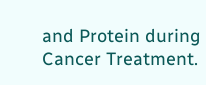and Protein during Cancer Treatment.